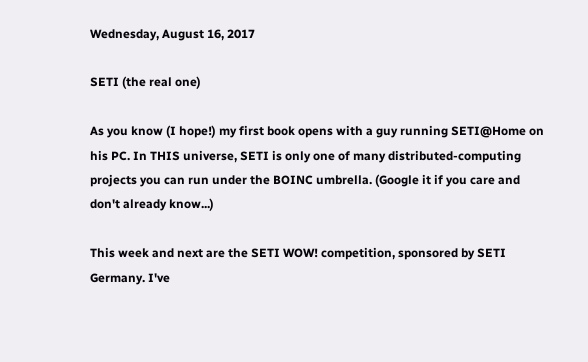Wednesday, August 16, 2017

SETI (the real one)

As you know (I hope!) my first book opens with a guy running SETI@Home on his PC. In THIS universe, SETI is only one of many distributed-computing projects you can run under the BOINC umbrella. (Google it if you care and don't already know...)

This week and next are the SETI WOW! competition, sponsored by SETI Germany. I've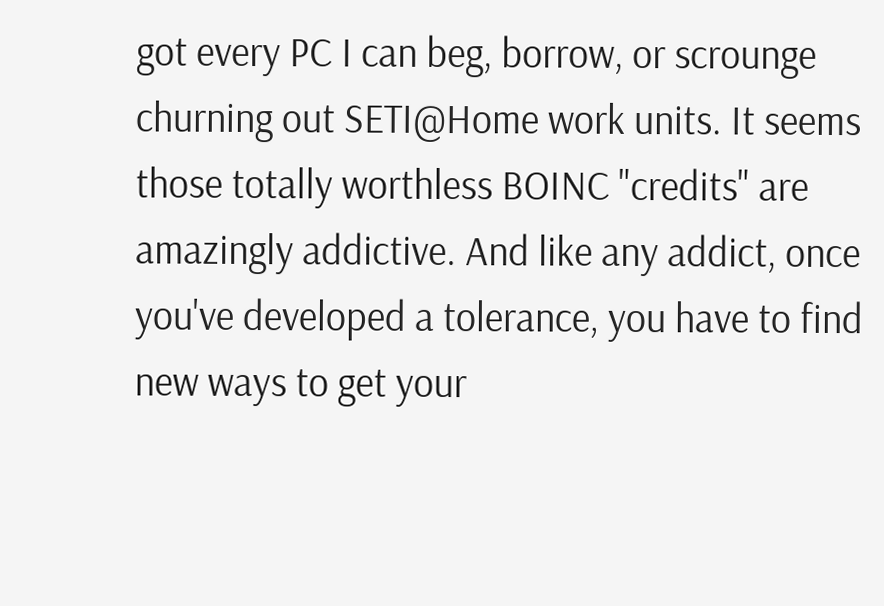got every PC I can beg, borrow, or scrounge churning out SETI@Home work units. It seems those totally worthless BOINC "credits" are amazingly addictive. And like any addict, once you've developed a tolerance, you have to find new ways to get your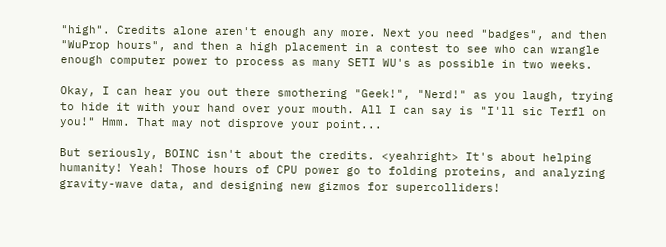"high". Credits alone aren't enough any more. Next you need "badges", and then "WuProp hours", and then a high placement in a contest to see who can wrangle enough computer power to process as many SETI WU's as possible in two weeks.

Okay, I can hear you out there smothering "Geek!", "Nerd!" as you laugh, trying to hide it with your hand over your mouth. All I can say is "I'll sic Terfl on you!" Hmm. That may not disprove your point...

But seriously, BOINC isn't about the credits. <yeahright> It's about helping humanity! Yeah! Those hours of CPU power go to folding proteins, and analyzing gravity-wave data, and designing new gizmos for supercolliders!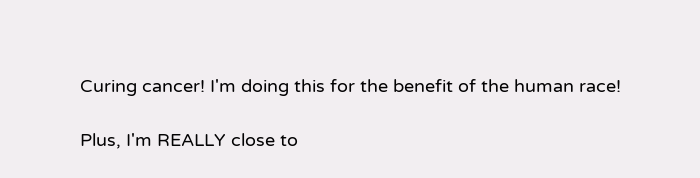Curing cancer! I'm doing this for the benefit of the human race!

Plus, I'm REALLY close to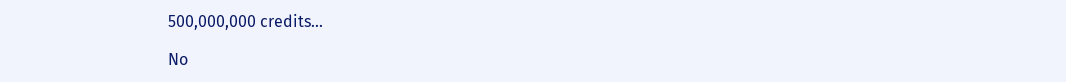500,000,000 credits...

No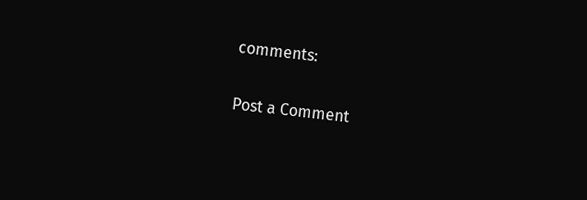comments:

Post a Comment